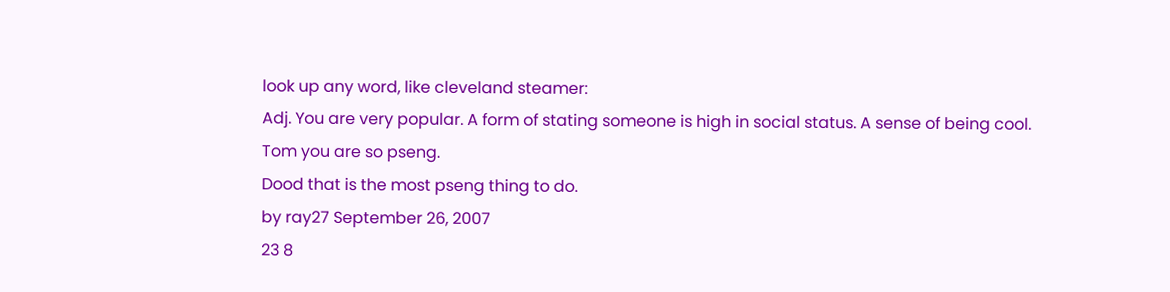look up any word, like cleveland steamer:
Adj. You are very popular. A form of stating someone is high in social status. A sense of being cool.
Tom you are so pseng.
Dood that is the most pseng thing to do.
by ray27 September 26, 2007
23 8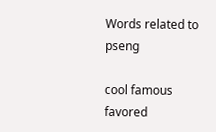Words related to pseng

cool famous favored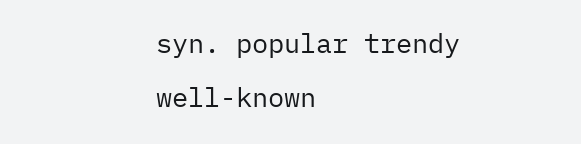syn. popular trendy well-known